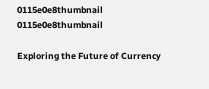0115e0e8thumbnail 0115e0e8thumbnail

Exploring the Future of Currency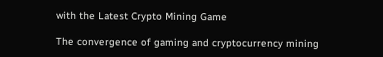with the Latest Crypto Mining Game

The convergence of gaming and cryptocurrency mining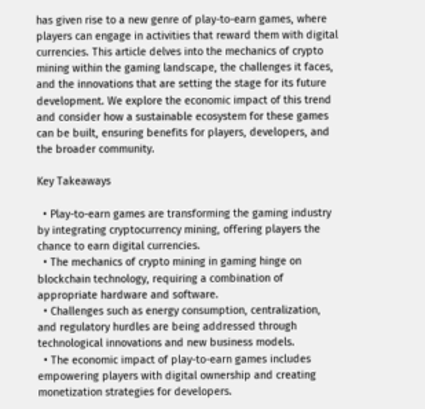has given rise to a new genre of play-to-earn games, where players can engage in activities that reward them with digital currencies. This article delves into the mechanics of crypto mining within the gaming landscape, the challenges it faces, and the innovations that are setting the stage for its future development. We explore the economic impact of this trend and consider how a sustainable ecosystem for these games can be built, ensuring benefits for players, developers, and the broader community.

Key Takeaways

  • Play-to-earn games are transforming the gaming industry by integrating cryptocurrency mining, offering players the chance to earn digital currencies.
  • The mechanics of crypto mining in gaming hinge on blockchain technology, requiring a combination of appropriate hardware and software.
  • Challenges such as energy consumption, centralization, and regulatory hurdles are being addressed through technological innovations and new business models.
  • The economic impact of play-to-earn games includes empowering players with digital ownership and creating monetization strategies for developers.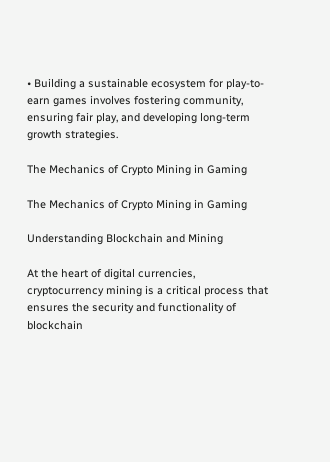• Building a sustainable ecosystem for play-to-earn games involves fostering community, ensuring fair play, and developing long-term growth strategies.

The Mechanics of Crypto Mining in Gaming

The Mechanics of Crypto Mining in Gaming

Understanding Blockchain and Mining

At the heart of digital currencies, cryptocurrency mining is a critical process that ensures the security and functionality of blockchain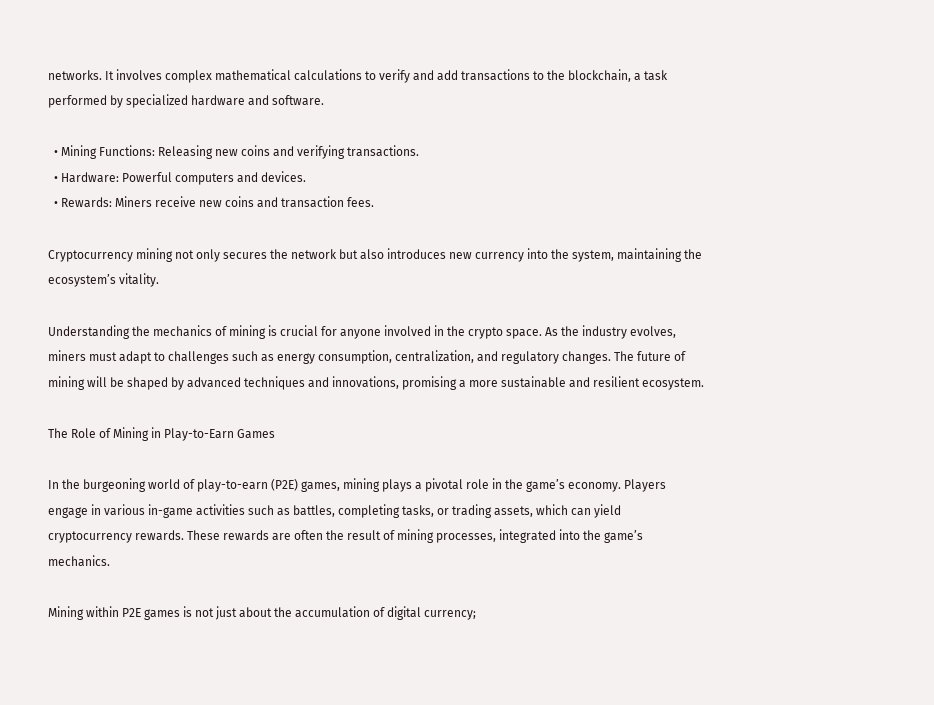networks. It involves complex mathematical calculations to verify and add transactions to the blockchain, a task performed by specialized hardware and software.

  • Mining Functions: Releasing new coins and verifying transactions.
  • Hardware: Powerful computers and devices.
  • Rewards: Miners receive new coins and transaction fees.

Cryptocurrency mining not only secures the network but also introduces new currency into the system, maintaining the ecosystem’s vitality.

Understanding the mechanics of mining is crucial for anyone involved in the crypto space. As the industry evolves, miners must adapt to challenges such as energy consumption, centralization, and regulatory changes. The future of mining will be shaped by advanced techniques and innovations, promising a more sustainable and resilient ecosystem.

The Role of Mining in Play-to-Earn Games

In the burgeoning world of play-to-earn (P2E) games, mining plays a pivotal role in the game’s economy. Players engage in various in-game activities such as battles, completing tasks, or trading assets, which can yield cryptocurrency rewards. These rewards are often the result of mining processes, integrated into the game’s mechanics.

Mining within P2E games is not just about the accumulation of digital currency;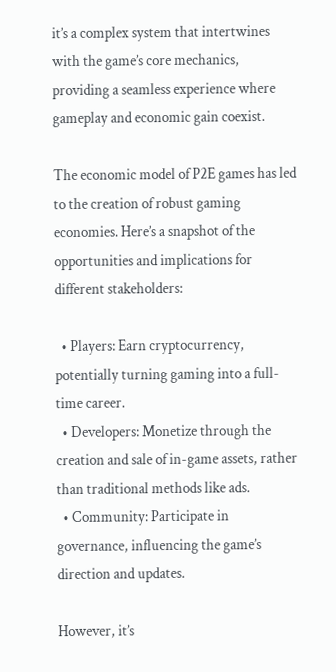it’s a complex system that intertwines with the game’s core mechanics, providing a seamless experience where gameplay and economic gain coexist.

The economic model of P2E games has led to the creation of robust gaming economies. Here’s a snapshot of the opportunities and implications for different stakeholders:

  • Players: Earn cryptocurrency, potentially turning gaming into a full-time career.
  • Developers: Monetize through the creation and sale of in-game assets, rather than traditional methods like ads.
  • Community: Participate in governance, influencing the game’s direction and updates.

However, it’s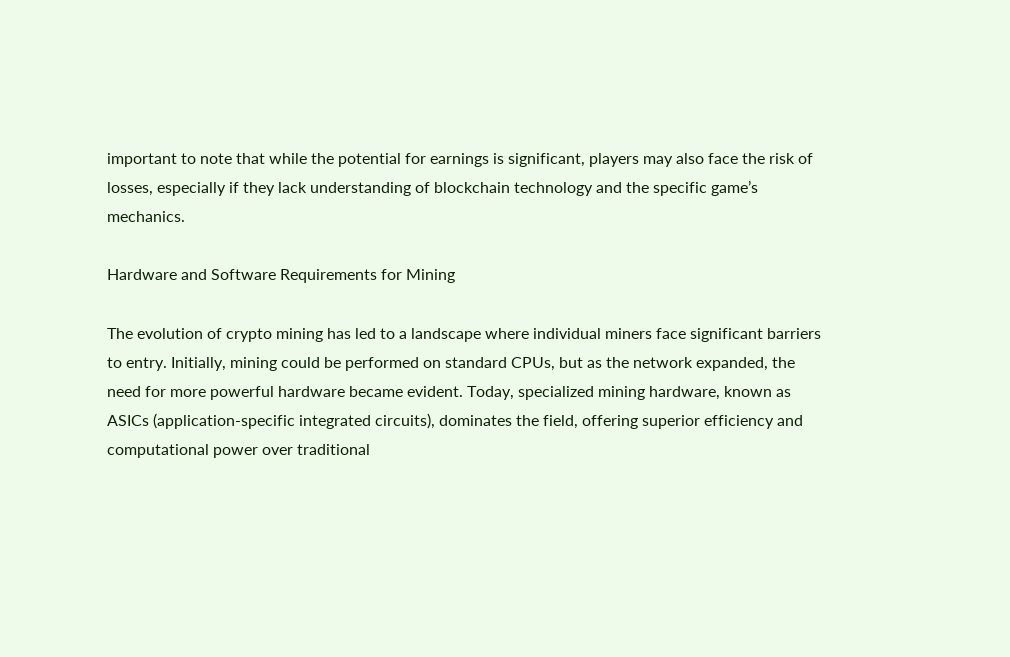important to note that while the potential for earnings is significant, players may also face the risk of losses, especially if they lack understanding of blockchain technology and the specific game’s mechanics.

Hardware and Software Requirements for Mining

The evolution of crypto mining has led to a landscape where individual miners face significant barriers to entry. Initially, mining could be performed on standard CPUs, but as the network expanded, the need for more powerful hardware became evident. Today, specialized mining hardware, known as ASICs (application-specific integrated circuits), dominates the field, offering superior efficiency and computational power over traditional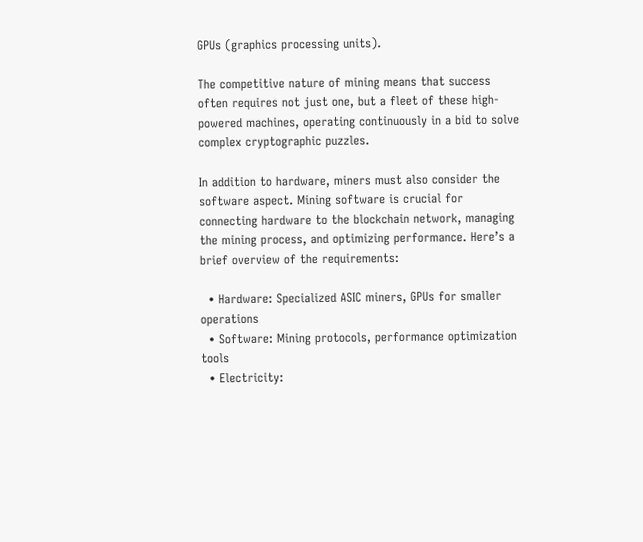GPUs (graphics processing units).

The competitive nature of mining means that success often requires not just one, but a fleet of these high-powered machines, operating continuously in a bid to solve complex cryptographic puzzles.

In addition to hardware, miners must also consider the software aspect. Mining software is crucial for connecting hardware to the blockchain network, managing the mining process, and optimizing performance. Here’s a brief overview of the requirements:

  • Hardware: Specialized ASIC miners, GPUs for smaller operations
  • Software: Mining protocols, performance optimization tools
  • Electricity: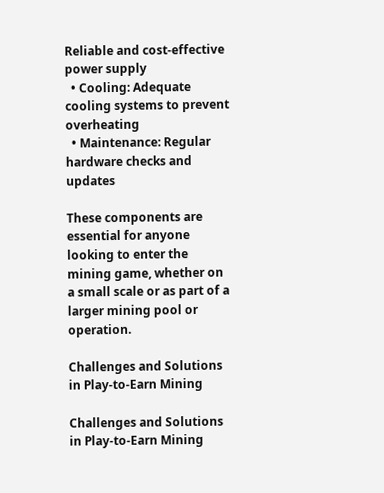Reliable and cost-effective power supply
  • Cooling: Adequate cooling systems to prevent overheating
  • Maintenance: Regular hardware checks and updates

These components are essential for anyone looking to enter the mining game, whether on a small scale or as part of a larger mining pool or operation.

Challenges and Solutions in Play-to-Earn Mining

Challenges and Solutions in Play-to-Earn Mining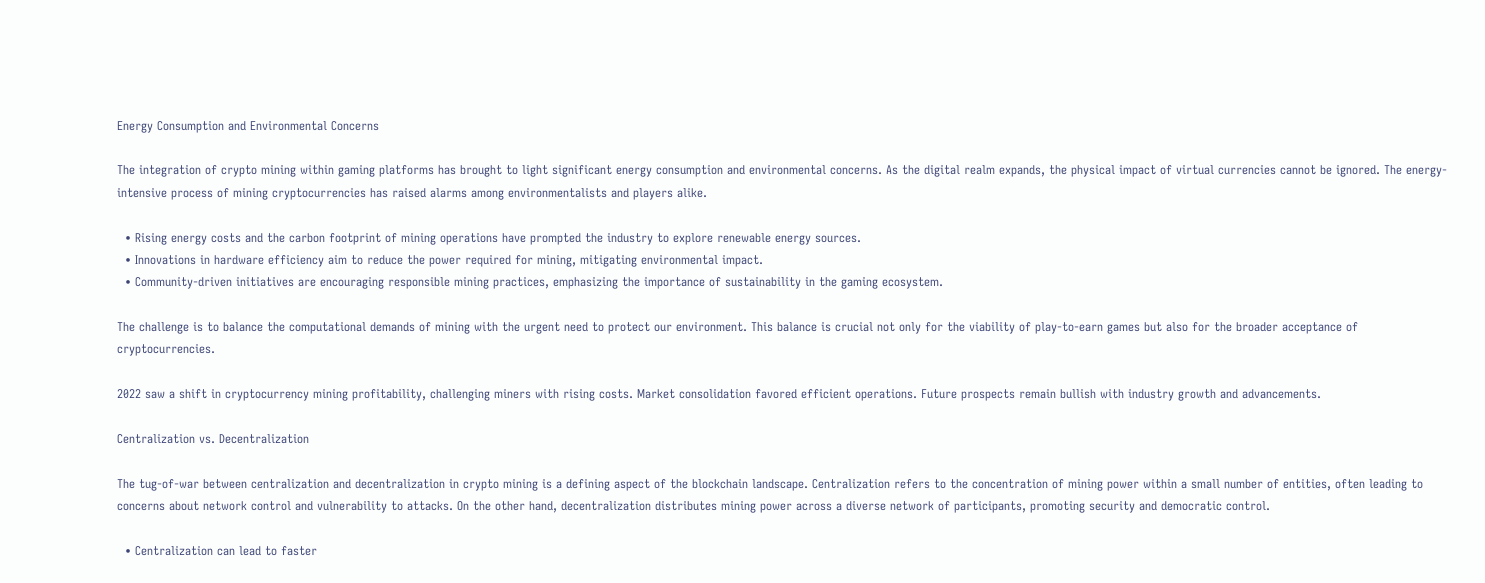Energy Consumption and Environmental Concerns

The integration of crypto mining within gaming platforms has brought to light significant energy consumption and environmental concerns. As the digital realm expands, the physical impact of virtual currencies cannot be ignored. The energy-intensive process of mining cryptocurrencies has raised alarms among environmentalists and players alike.

  • Rising energy costs and the carbon footprint of mining operations have prompted the industry to explore renewable energy sources.
  • Innovations in hardware efficiency aim to reduce the power required for mining, mitigating environmental impact.
  • Community-driven initiatives are encouraging responsible mining practices, emphasizing the importance of sustainability in the gaming ecosystem.

The challenge is to balance the computational demands of mining with the urgent need to protect our environment. This balance is crucial not only for the viability of play-to-earn games but also for the broader acceptance of cryptocurrencies.

2022 saw a shift in cryptocurrency mining profitability, challenging miners with rising costs. Market consolidation favored efficient operations. Future prospects remain bullish with industry growth and advancements.

Centralization vs. Decentralization

The tug-of-war between centralization and decentralization in crypto mining is a defining aspect of the blockchain landscape. Centralization refers to the concentration of mining power within a small number of entities, often leading to concerns about network control and vulnerability to attacks. On the other hand, decentralization distributes mining power across a diverse network of participants, promoting security and democratic control.

  • Centralization can lead to faster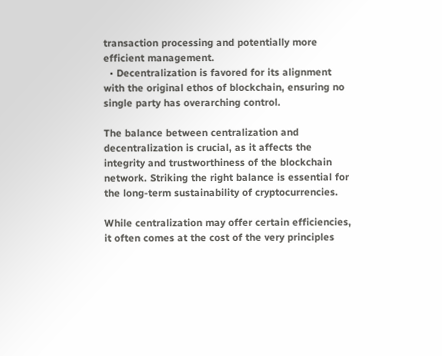transaction processing and potentially more efficient management.
  • Decentralization is favored for its alignment with the original ethos of blockchain, ensuring no single party has overarching control.

The balance between centralization and decentralization is crucial, as it affects the integrity and trustworthiness of the blockchain network. Striking the right balance is essential for the long-term sustainability of cryptocurrencies.

While centralization may offer certain efficiencies, it often comes at the cost of the very principles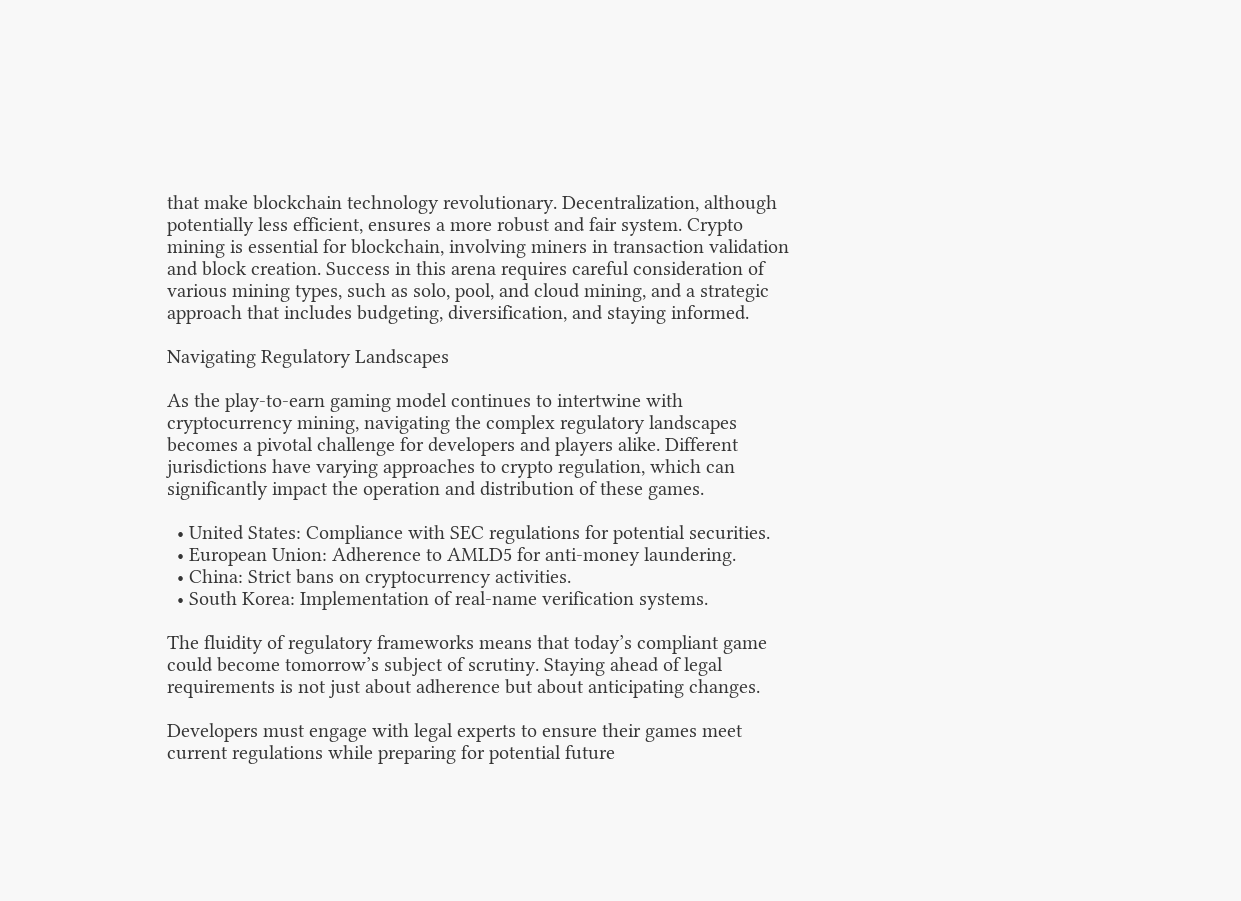that make blockchain technology revolutionary. Decentralization, although potentially less efficient, ensures a more robust and fair system. Crypto mining is essential for blockchain, involving miners in transaction validation and block creation. Success in this arena requires careful consideration of various mining types, such as solo, pool, and cloud mining, and a strategic approach that includes budgeting, diversification, and staying informed.

Navigating Regulatory Landscapes

As the play-to-earn gaming model continues to intertwine with cryptocurrency mining, navigating the complex regulatory landscapes becomes a pivotal challenge for developers and players alike. Different jurisdictions have varying approaches to crypto regulation, which can significantly impact the operation and distribution of these games.

  • United States: Compliance with SEC regulations for potential securities.
  • European Union: Adherence to AMLD5 for anti-money laundering.
  • China: Strict bans on cryptocurrency activities.
  • South Korea: Implementation of real-name verification systems.

The fluidity of regulatory frameworks means that today’s compliant game could become tomorrow’s subject of scrutiny. Staying ahead of legal requirements is not just about adherence but about anticipating changes.

Developers must engage with legal experts to ensure their games meet current regulations while preparing for potential future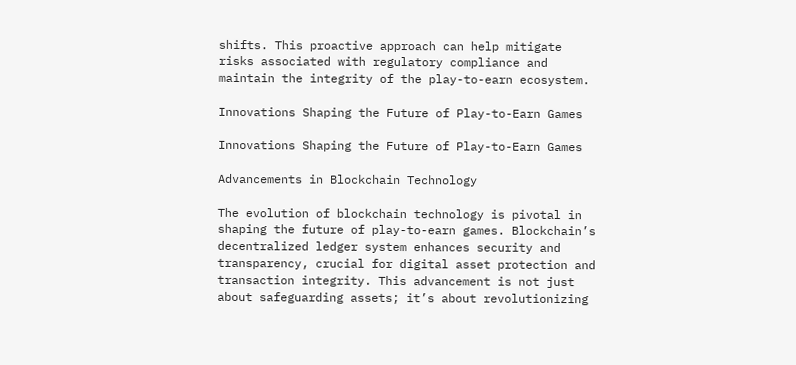shifts. This proactive approach can help mitigate risks associated with regulatory compliance and maintain the integrity of the play-to-earn ecosystem.

Innovations Shaping the Future of Play-to-Earn Games

Innovations Shaping the Future of Play-to-Earn Games

Advancements in Blockchain Technology

The evolution of blockchain technology is pivotal in shaping the future of play-to-earn games. Blockchain’s decentralized ledger system enhances security and transparency, crucial for digital asset protection and transaction integrity. This advancement is not just about safeguarding assets; it’s about revolutionizing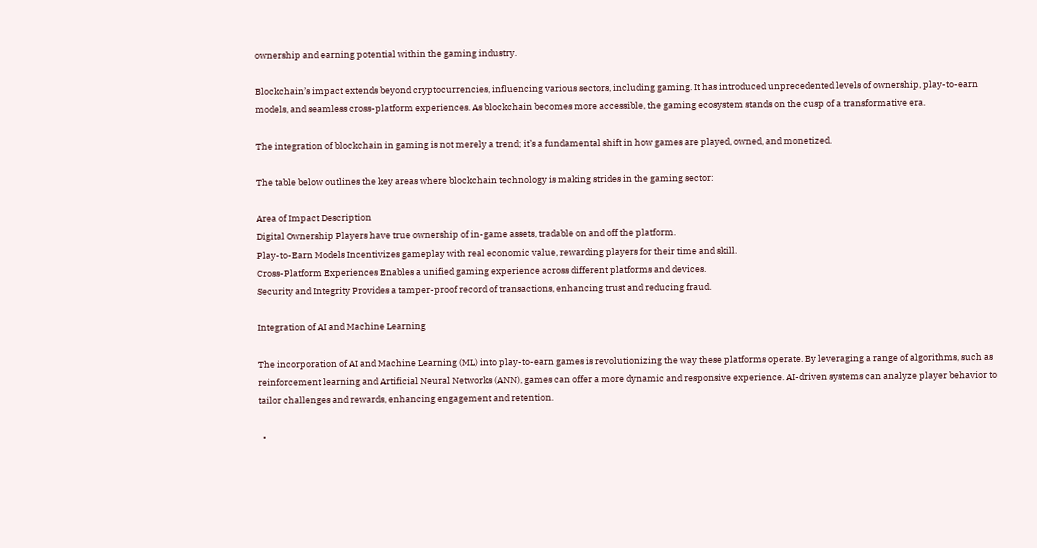ownership and earning potential within the gaming industry.

Blockchain’s impact extends beyond cryptocurrencies, influencing various sectors, including gaming. It has introduced unprecedented levels of ownership, play-to-earn models, and seamless cross-platform experiences. As blockchain becomes more accessible, the gaming ecosystem stands on the cusp of a transformative era.

The integration of blockchain in gaming is not merely a trend; it’s a fundamental shift in how games are played, owned, and monetized.

The table below outlines the key areas where blockchain technology is making strides in the gaming sector:

Area of Impact Description
Digital Ownership Players have true ownership of in-game assets, tradable on and off the platform.
Play-to-Earn Models Incentivizes gameplay with real economic value, rewarding players for their time and skill.
Cross-Platform Experiences Enables a unified gaming experience across different platforms and devices.
Security and Integrity Provides a tamper-proof record of transactions, enhancing trust and reducing fraud.

Integration of AI and Machine Learning

The incorporation of AI and Machine Learning (ML) into play-to-earn games is revolutionizing the way these platforms operate. By leveraging a range of algorithms, such as reinforcement learning and Artificial Neural Networks (ANN), games can offer a more dynamic and responsive experience. AI-driven systems can analyze player behavior to tailor challenges and rewards, enhancing engagement and retention.

  •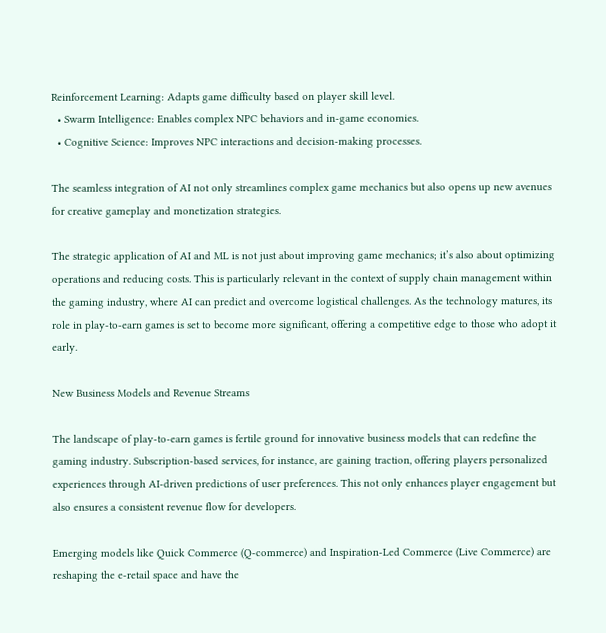Reinforcement Learning: Adapts game difficulty based on player skill level.
  • Swarm Intelligence: Enables complex NPC behaviors and in-game economies.
  • Cognitive Science: Improves NPC interactions and decision-making processes.

The seamless integration of AI not only streamlines complex game mechanics but also opens up new avenues for creative gameplay and monetization strategies.

The strategic application of AI and ML is not just about improving game mechanics; it’s also about optimizing operations and reducing costs. This is particularly relevant in the context of supply chain management within the gaming industry, where AI can predict and overcome logistical challenges. As the technology matures, its role in play-to-earn games is set to become more significant, offering a competitive edge to those who adopt it early.

New Business Models and Revenue Streams

The landscape of play-to-earn games is fertile ground for innovative business models that can redefine the gaming industry. Subscription-based services, for instance, are gaining traction, offering players personalized experiences through AI-driven predictions of user preferences. This not only enhances player engagement but also ensures a consistent revenue flow for developers.

Emerging models like Quick Commerce (Q-commerce) and Inspiration-Led Commerce (Live Commerce) are reshaping the e-retail space and have the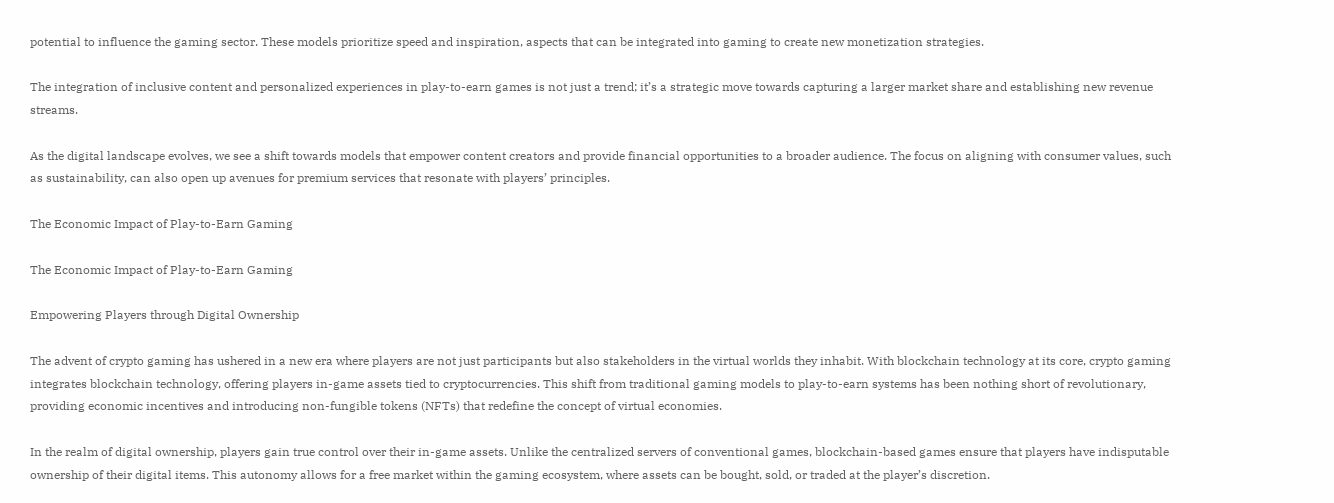potential to influence the gaming sector. These models prioritize speed and inspiration, aspects that can be integrated into gaming to create new monetization strategies.

The integration of inclusive content and personalized experiences in play-to-earn games is not just a trend; it’s a strategic move towards capturing a larger market share and establishing new revenue streams.

As the digital landscape evolves, we see a shift towards models that empower content creators and provide financial opportunities to a broader audience. The focus on aligning with consumer values, such as sustainability, can also open up avenues for premium services that resonate with players’ principles.

The Economic Impact of Play-to-Earn Gaming

The Economic Impact of Play-to-Earn Gaming

Empowering Players through Digital Ownership

The advent of crypto gaming has ushered in a new era where players are not just participants but also stakeholders in the virtual worlds they inhabit. With blockchain technology at its core, crypto gaming integrates blockchain technology, offering players in-game assets tied to cryptocurrencies. This shift from traditional gaming models to play-to-earn systems has been nothing short of revolutionary, providing economic incentives and introducing non-fungible tokens (NFTs) that redefine the concept of virtual economies.

In the realm of digital ownership, players gain true control over their in-game assets. Unlike the centralized servers of conventional games, blockchain-based games ensure that players have indisputable ownership of their digital items. This autonomy allows for a free market within the gaming ecosystem, where assets can be bought, sold, or traded at the player’s discretion.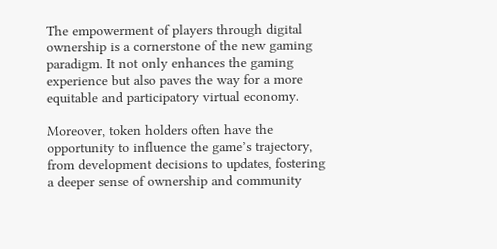The empowerment of players through digital ownership is a cornerstone of the new gaming paradigm. It not only enhances the gaming experience but also paves the way for a more equitable and participatory virtual economy.

Moreover, token holders often have the opportunity to influence the game’s trajectory, from development decisions to updates, fostering a deeper sense of ownership and community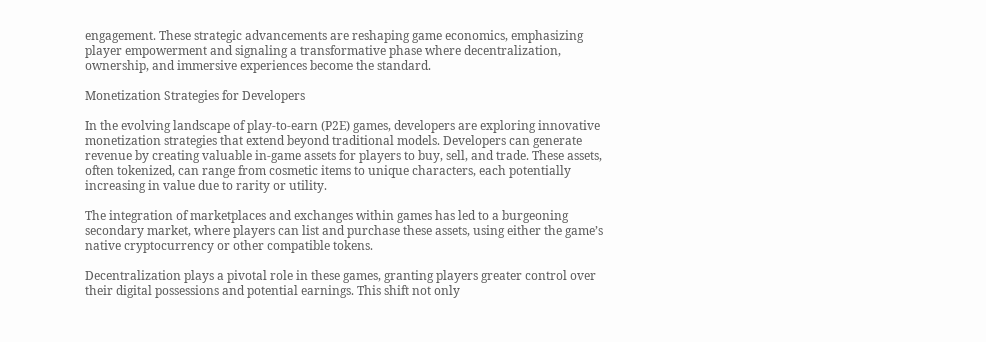engagement. These strategic advancements are reshaping game economics, emphasizing player empowerment and signaling a transformative phase where decentralization, ownership, and immersive experiences become the standard.

Monetization Strategies for Developers

In the evolving landscape of play-to-earn (P2E) games, developers are exploring innovative monetization strategies that extend beyond traditional models. Developers can generate revenue by creating valuable in-game assets for players to buy, sell, and trade. These assets, often tokenized, can range from cosmetic items to unique characters, each potentially increasing in value due to rarity or utility.

The integration of marketplaces and exchanges within games has led to a burgeoning secondary market, where players can list and purchase these assets, using either the game’s native cryptocurrency or other compatible tokens.

Decentralization plays a pivotal role in these games, granting players greater control over their digital possessions and potential earnings. This shift not only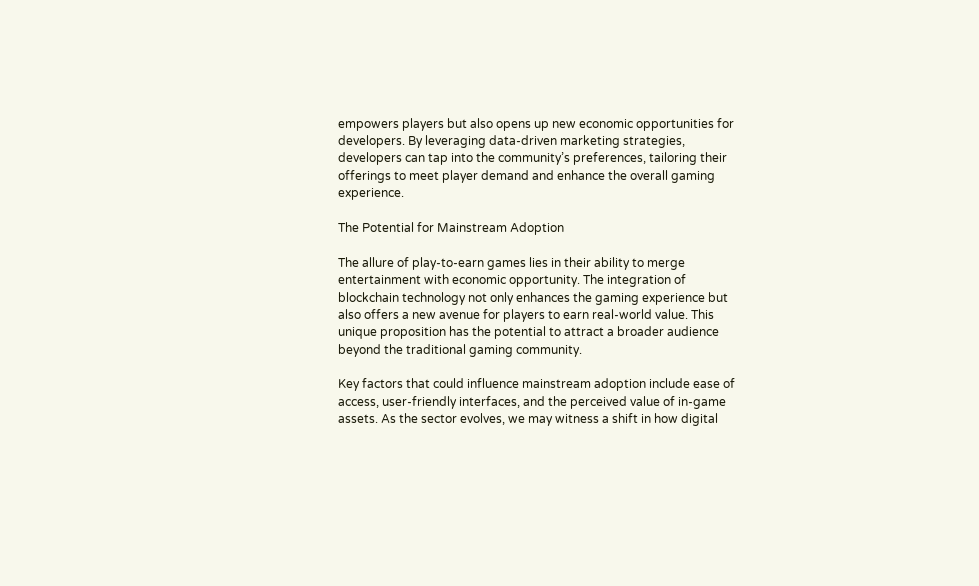empowers players but also opens up new economic opportunities for developers. By leveraging data-driven marketing strategies, developers can tap into the community’s preferences, tailoring their offerings to meet player demand and enhance the overall gaming experience.

The Potential for Mainstream Adoption

The allure of play-to-earn games lies in their ability to merge entertainment with economic opportunity. The integration of blockchain technology not only enhances the gaming experience but also offers a new avenue for players to earn real-world value. This unique proposition has the potential to attract a broader audience beyond the traditional gaming community.

Key factors that could influence mainstream adoption include ease of access, user-friendly interfaces, and the perceived value of in-game assets. As the sector evolves, we may witness a shift in how digital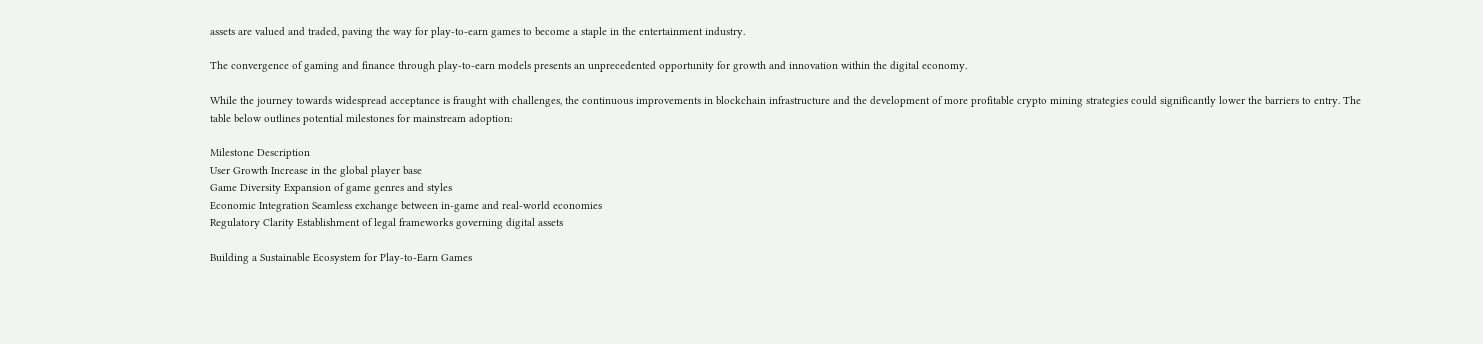assets are valued and traded, paving the way for play-to-earn games to become a staple in the entertainment industry.

The convergence of gaming and finance through play-to-earn models presents an unprecedented opportunity for growth and innovation within the digital economy.

While the journey towards widespread acceptance is fraught with challenges, the continuous improvements in blockchain infrastructure and the development of more profitable crypto mining strategies could significantly lower the barriers to entry. The table below outlines potential milestones for mainstream adoption:

Milestone Description
User Growth Increase in the global player base
Game Diversity Expansion of game genres and styles
Economic Integration Seamless exchange between in-game and real-world economies
Regulatory Clarity Establishment of legal frameworks governing digital assets

Building a Sustainable Ecosystem for Play-to-Earn Games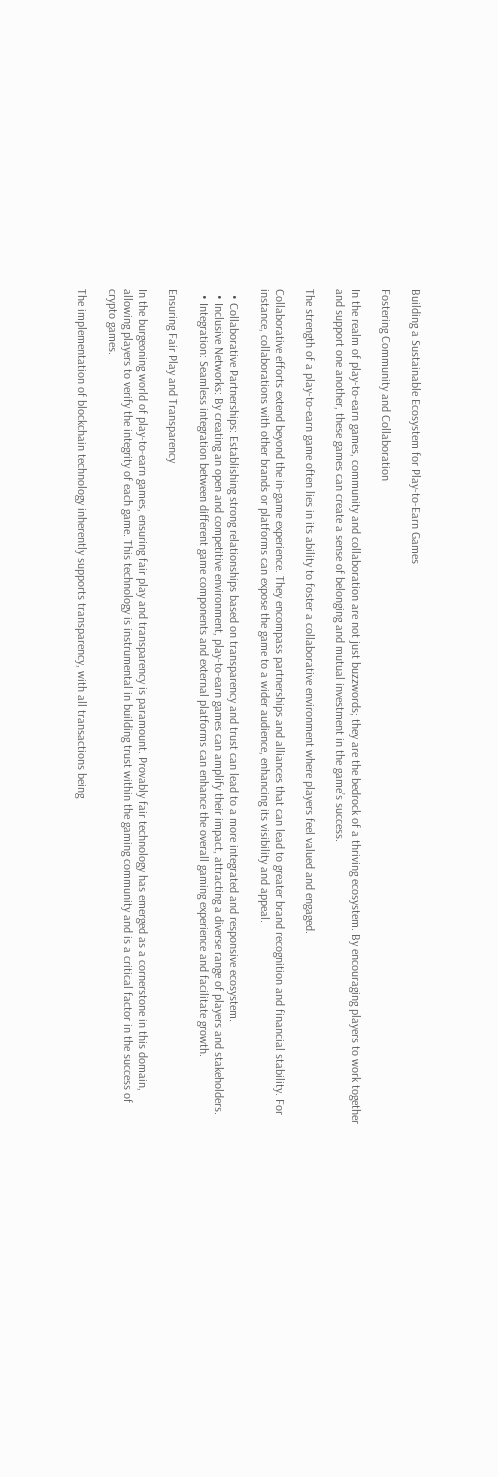Building a Sustainable Ecosystem for Play-to-Earn Games

Fostering Community and Collaboration

In the realm of play-to-earn games, community and collaboration are not just buzzwords; they are the bedrock of a thriving ecosystem. By encouraging players to work together and support one another, these games can create a sense of belonging and mutual investment in the game’s success.

The strength of a play-to-earn game often lies in its ability to foster a collaborative environment where players feel valued and engaged.

Collaborative efforts extend beyond the in-game experience. They encompass partnerships and alliances that can lead to greater brand recognition and financial stability. For instance, collaborations with other brands or platforms can expose the game to a wider audience, enhancing its visibility and appeal.

  • Collaborative Partnerships: Establishing strong relationships based on transparency and trust can lead to a more integrated and responsive ecosystem.
  • Inclusive Networks: By creating an open and competitive environment, play-to-earn games can amplify their impact, attracting a diverse range of players and stakeholders.
  • Integration: Seamless integration between different game components and external platforms can enhance the overall gaming experience and facilitate growth.

Ensuring Fair Play and Transparency

In the burgeoning world of play-to-earn games, ensuring fair play and transparency is paramount. Provably fair technology has emerged as a cornerstone in this domain, allowing players to verify the integrity of each game. This technology is instrumental in building trust within the gaming community and is a critical factor in the success of crypto games.

The implementation of blockchain technology inherently supports transparency, with all transactions being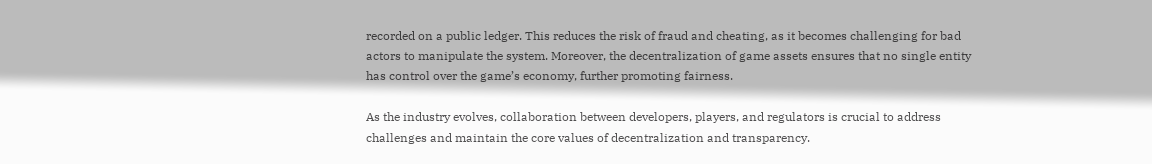recorded on a public ledger. This reduces the risk of fraud and cheating, as it becomes challenging for bad actors to manipulate the system. Moreover, the decentralization of game assets ensures that no single entity has control over the game’s economy, further promoting fairness.

As the industry evolves, collaboration between developers, players, and regulators is crucial to address challenges and maintain the core values of decentralization and transparency.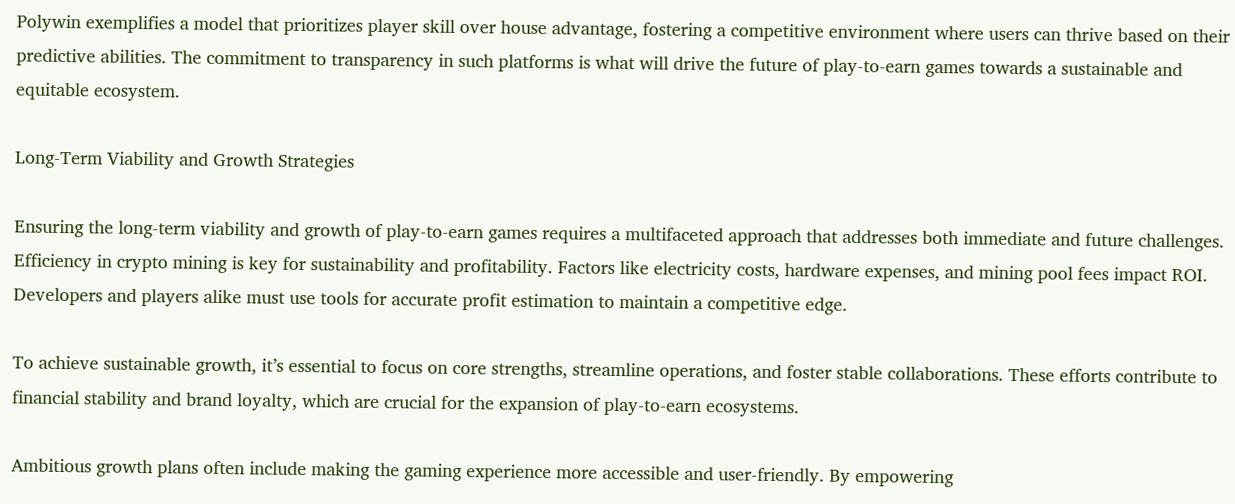Polywin exemplifies a model that prioritizes player skill over house advantage, fostering a competitive environment where users can thrive based on their predictive abilities. The commitment to transparency in such platforms is what will drive the future of play-to-earn games towards a sustainable and equitable ecosystem.

Long-Term Viability and Growth Strategies

Ensuring the long-term viability and growth of play-to-earn games requires a multifaceted approach that addresses both immediate and future challenges. Efficiency in crypto mining is key for sustainability and profitability. Factors like electricity costs, hardware expenses, and mining pool fees impact ROI. Developers and players alike must use tools for accurate profit estimation to maintain a competitive edge.

To achieve sustainable growth, it’s essential to focus on core strengths, streamline operations, and foster stable collaborations. These efforts contribute to financial stability and brand loyalty, which are crucial for the expansion of play-to-earn ecosystems.

Ambitious growth plans often include making the gaming experience more accessible and user-friendly. By empowering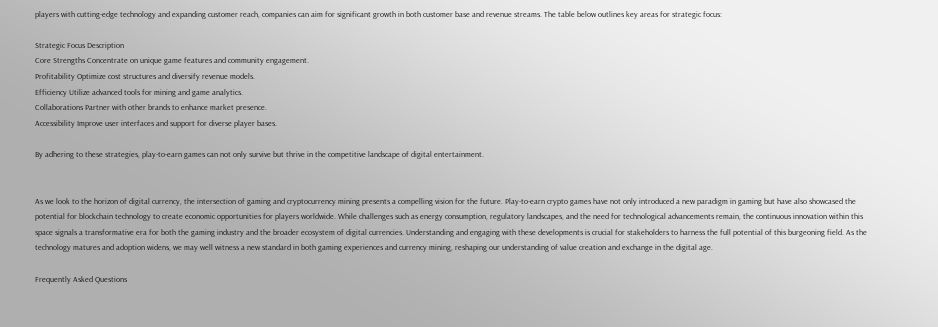players with cutting-edge technology and expanding customer reach, companies can aim for significant growth in both customer base and revenue streams. The table below outlines key areas for strategic focus:

Strategic Focus Description
Core Strengths Concentrate on unique game features and community engagement.
Profitability Optimize cost structures and diversify revenue models.
Efficiency Utilize advanced tools for mining and game analytics.
Collaborations Partner with other brands to enhance market presence.
Accessibility Improve user interfaces and support for diverse player bases.

By adhering to these strategies, play-to-earn games can not only survive but thrive in the competitive landscape of digital entertainment.


As we look to the horizon of digital currency, the intersection of gaming and cryptocurrency mining presents a compelling vision for the future. Play-to-earn crypto games have not only introduced a new paradigm in gaming but have also showcased the potential for blockchain technology to create economic opportunities for players worldwide. While challenges such as energy consumption, regulatory landscapes, and the need for technological advancements remain, the continuous innovation within this space signals a transformative era for both the gaming industry and the broader ecosystem of digital currencies. Understanding and engaging with these developments is crucial for stakeholders to harness the full potential of this burgeoning field. As the technology matures and adoption widens, we may well witness a new standard in both gaming experiences and currency mining, reshaping our understanding of value creation and exchange in the digital age.

Frequently Asked Questions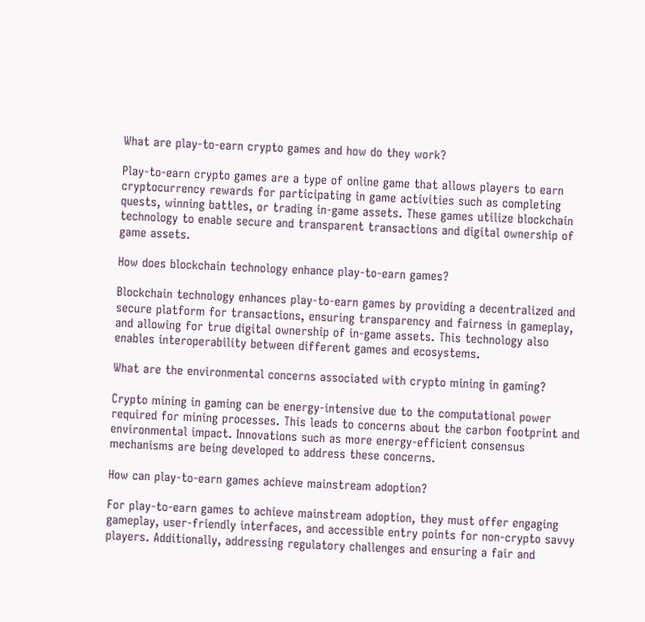What are play-to-earn crypto games and how do they work?

Play-to-earn crypto games are a type of online game that allows players to earn cryptocurrency rewards for participating in game activities such as completing quests, winning battles, or trading in-game assets. These games utilize blockchain technology to enable secure and transparent transactions and digital ownership of game assets.

How does blockchain technology enhance play-to-earn games?

Blockchain technology enhances play-to-earn games by providing a decentralized and secure platform for transactions, ensuring transparency and fairness in gameplay, and allowing for true digital ownership of in-game assets. This technology also enables interoperability between different games and ecosystems.

What are the environmental concerns associated with crypto mining in gaming?

Crypto mining in gaming can be energy-intensive due to the computational power required for mining processes. This leads to concerns about the carbon footprint and environmental impact. Innovations such as more energy-efficient consensus mechanisms are being developed to address these concerns.

How can play-to-earn games achieve mainstream adoption?

For play-to-earn games to achieve mainstream adoption, they must offer engaging gameplay, user-friendly interfaces, and accessible entry points for non-crypto savvy players. Additionally, addressing regulatory challenges and ensuring a fair and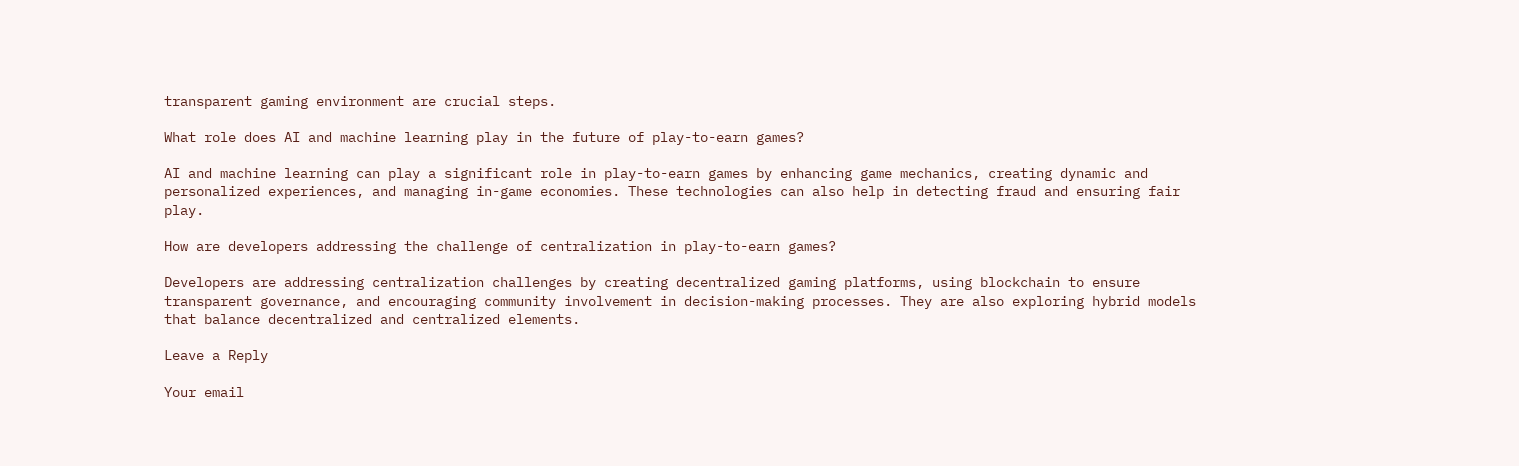transparent gaming environment are crucial steps.

What role does AI and machine learning play in the future of play-to-earn games?

AI and machine learning can play a significant role in play-to-earn games by enhancing game mechanics, creating dynamic and personalized experiences, and managing in-game economies. These technologies can also help in detecting fraud and ensuring fair play.

How are developers addressing the challenge of centralization in play-to-earn games?

Developers are addressing centralization challenges by creating decentralized gaming platforms, using blockchain to ensure transparent governance, and encouraging community involvement in decision-making processes. They are also exploring hybrid models that balance decentralized and centralized elements.

Leave a Reply

Your email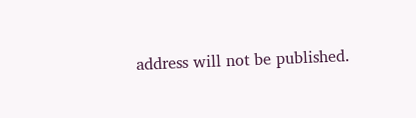address will not be published.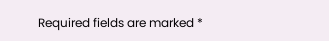Required fields are marked *